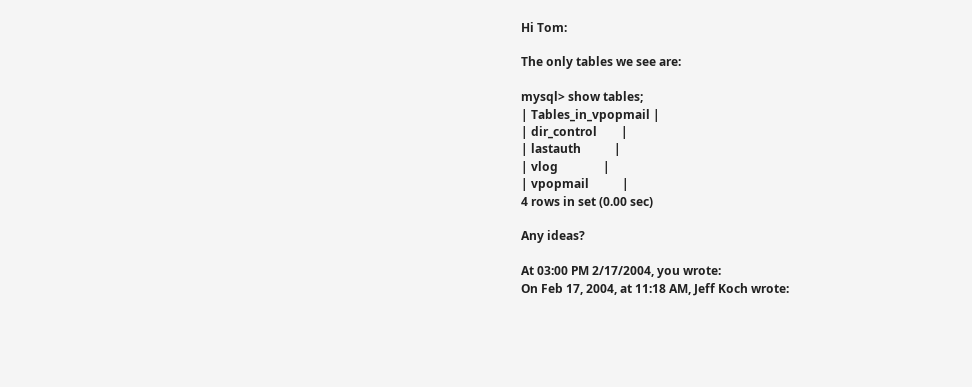Hi Tom:

The only tables we see are:

mysql> show tables;
| Tables_in_vpopmail |
| dir_control        |
| lastauth           |
| vlog               |
| vpopmail           |
4 rows in set (0.00 sec)

Any ideas?

At 03:00 PM 2/17/2004, you wrote:
On Feb 17, 2004, at 11:18 AM, Jeff Koch wrote: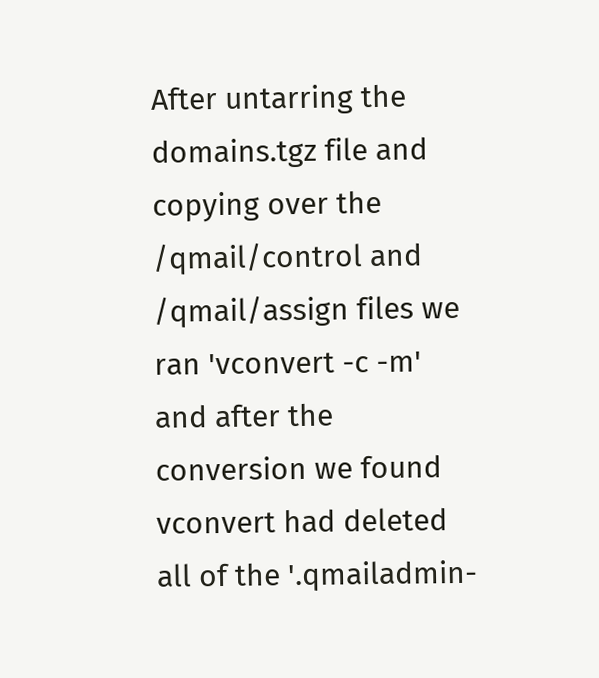After untarring the domains.tgz file and copying over the /qmail/control and /qmail/assign files we ran 'vconvert -c -m' and after the conversion we found vconvert had deleted all of the '.qmailadmin-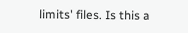limits' files. Is this a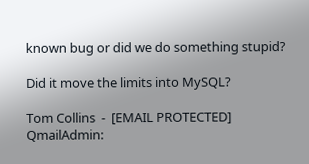known bug or did we do something stupid?

Did it move the limits into MySQL?

Tom Collins  -  [EMAIL PROTECTED]
QmailAdmin: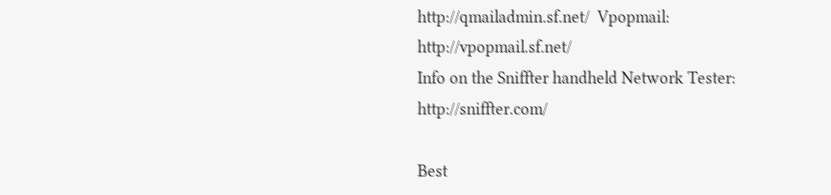http://qmailadmin.sf.net/  Vpopmail: http://vpopmail.sf.net/
Info on the Sniffter handheld Network Tester: http://sniffter.com/

Best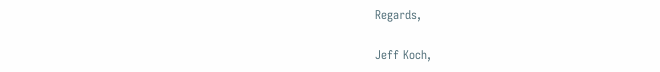Regards,

Jeff Koch,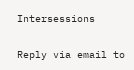Intersessions

Reply via email to